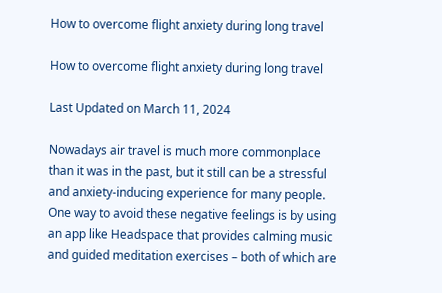How to overcome flight anxiety during long travel

How to overcome flight anxiety during long travel

Last Updated on March 11, 2024

Nowadays air travel is much more commonplace than it was in the past, but it still can be a stressful and anxiety-inducing experience for many people. One way to avoid these negative feelings is by using an app like Headspace that provides calming music and guided meditation exercises – both of which are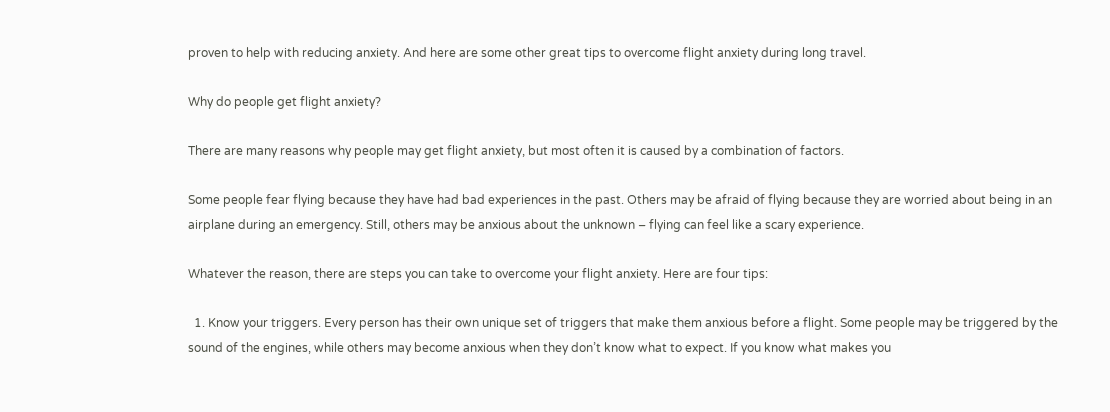proven to help with reducing anxiety. And here are some other great tips to overcome flight anxiety during long travel.

Why do people get flight anxiety?

There are many reasons why people may get flight anxiety, but most often it is caused by a combination of factors.

Some people fear flying because they have had bad experiences in the past. Others may be afraid of flying because they are worried about being in an airplane during an emergency. Still, others may be anxious about the unknown – flying can feel like a scary experience.

Whatever the reason, there are steps you can take to overcome your flight anxiety. Here are four tips:

  1. Know your triggers. Every person has their own unique set of triggers that make them anxious before a flight. Some people may be triggered by the sound of the engines, while others may become anxious when they don’t know what to expect. If you know what makes you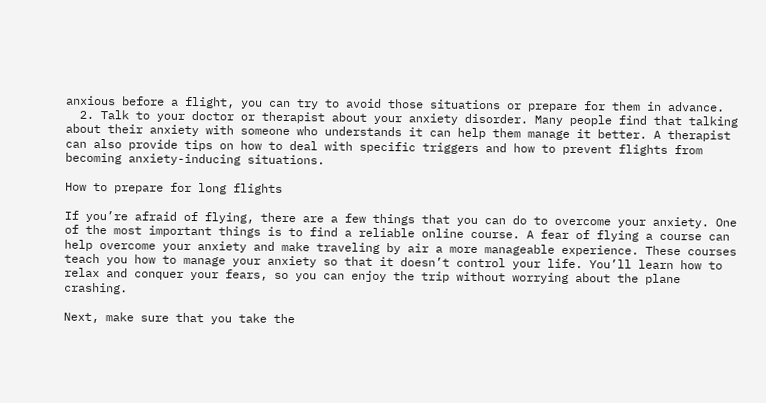anxious before a flight, you can try to avoid those situations or prepare for them in advance.
  2. Talk to your doctor or therapist about your anxiety disorder. Many people find that talking about their anxiety with someone who understands it can help them manage it better. A therapist can also provide tips on how to deal with specific triggers and how to prevent flights from becoming anxiety-inducing situations.

How to prepare for long flights

If you’re afraid of flying, there are a few things that you can do to overcome your anxiety. One of the most important things is to find a reliable online course. A fear of flying a course can help overcome your anxiety and make traveling by air a more manageable experience. These courses teach you how to manage your anxiety so that it doesn’t control your life. You’ll learn how to relax and conquer your fears, so you can enjoy the trip without worrying about the plane crashing.

Next, make sure that you take the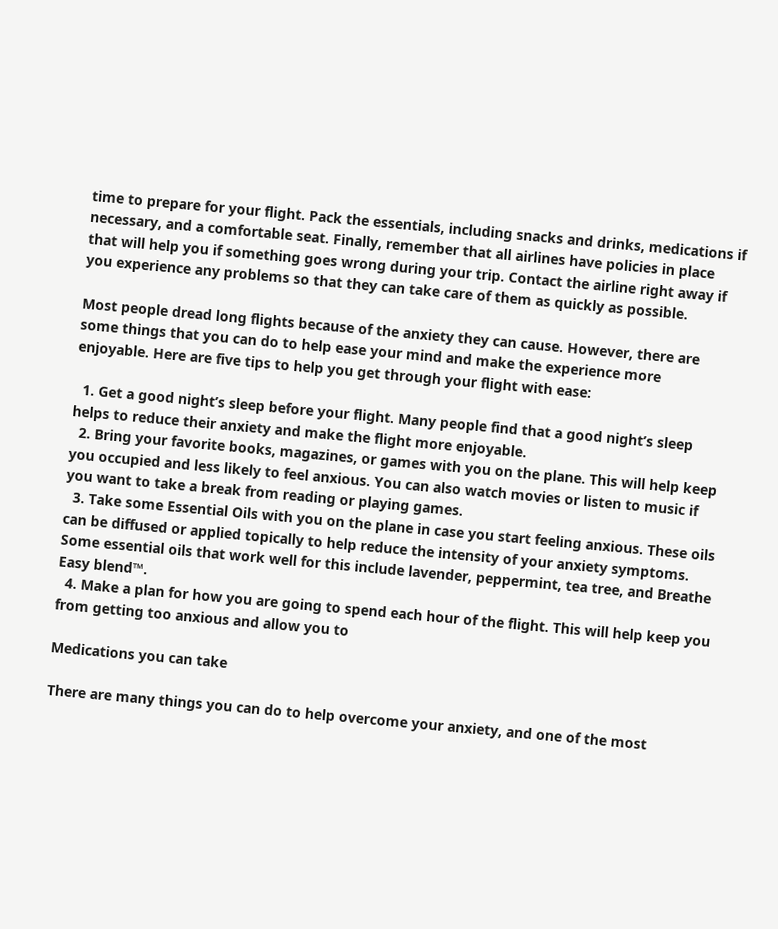time to prepare for your flight. Pack the essentials, including snacks and drinks, medications if necessary, and a comfortable seat. Finally, remember that all airlines have policies in place that will help you if something goes wrong during your trip. Contact the airline right away if you experience any problems so that they can take care of them as quickly as possible.

Most people dread long flights because of the anxiety they can cause. However, there are some things that you can do to help ease your mind and make the experience more enjoyable. Here are five tips to help you get through your flight with ease:

  1. Get a good night’s sleep before your flight. Many people find that a good night’s sleep helps to reduce their anxiety and make the flight more enjoyable.
  2. Bring your favorite books, magazines, or games with you on the plane. This will help keep you occupied and less likely to feel anxious. You can also watch movies or listen to music if you want to take a break from reading or playing games.
  3. Take some Essential Oils with you on the plane in case you start feeling anxious. These oils can be diffused or applied topically to help reduce the intensity of your anxiety symptoms. Some essential oils that work well for this include lavender, peppermint, tea tree, and Breathe Easy blend™.
  4. Make a plan for how you are going to spend each hour of the flight. This will help keep you from getting too anxious and allow you to

Medications you can take

There are many things you can do to help overcome your anxiety, and one of the most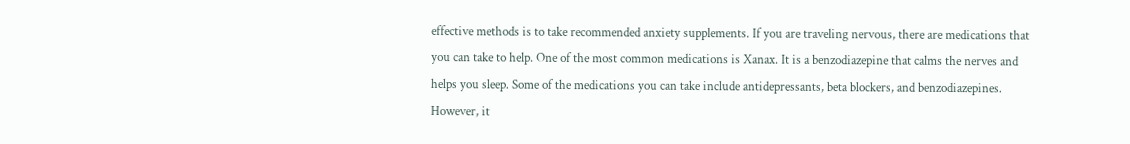effective methods is to take recommended anxiety supplements. If you are traveling nervous, there are medications that you can take to help. One of the most common medications is Xanax. It is a benzodiazepine that calms the nerves and helps you sleep. Some of the medications you can take include antidepressants, beta blockers, and benzodiazepines. However, it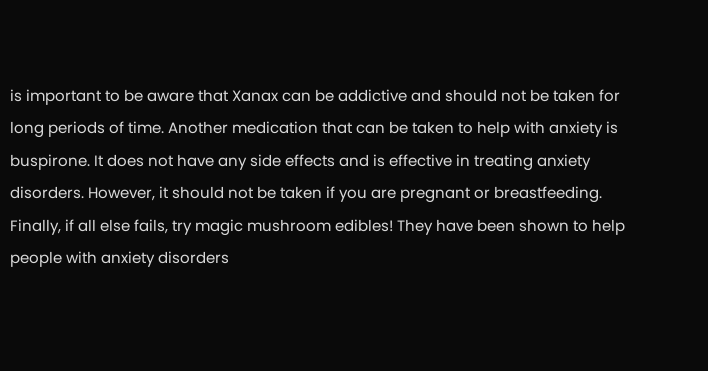is important to be aware that Xanax can be addictive and should not be taken for long periods of time. Another medication that can be taken to help with anxiety is buspirone. It does not have any side effects and is effective in treating anxiety disorders. However, it should not be taken if you are pregnant or breastfeeding. Finally, if all else fails, try magic mushroom edibles! They have been shown to help people with anxiety disorders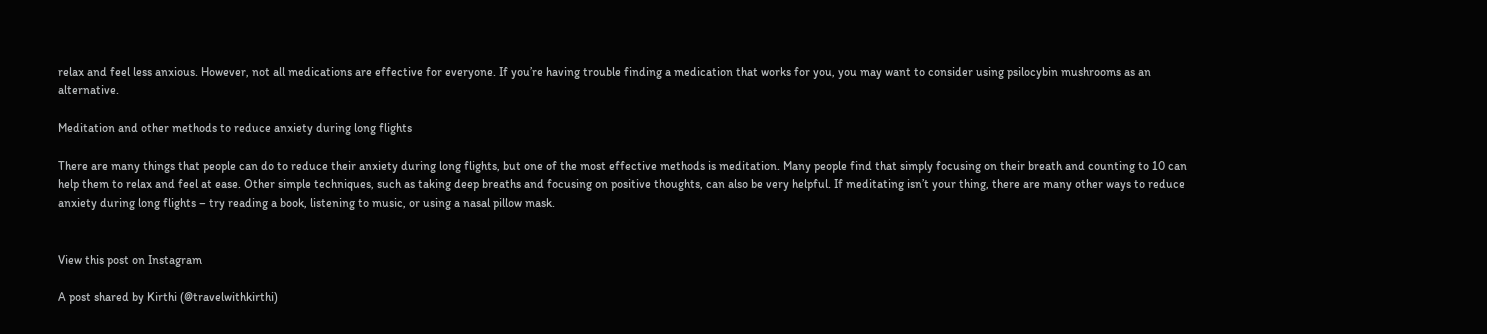relax and feel less anxious. However, not all medications are effective for everyone. If you’re having trouble finding a medication that works for you, you may want to consider using psilocybin mushrooms as an alternative.

Meditation and other methods to reduce anxiety during long flights

There are many things that people can do to reduce their anxiety during long flights, but one of the most effective methods is meditation. Many people find that simply focusing on their breath and counting to 10 can help them to relax and feel at ease. Other simple techniques, such as taking deep breaths and focusing on positive thoughts, can also be very helpful. If meditating isn’t your thing, there are many other ways to reduce anxiety during long flights – try reading a book, listening to music, or using a nasal pillow mask.


View this post on Instagram

A post shared by Kirthi (@travelwithkirthi)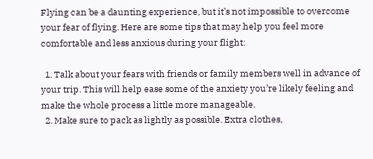Flying can be a daunting experience, but it’s not impossible to overcome your fear of flying. Here are some tips that may help you feel more comfortable and less anxious during your flight:

  1. Talk about your fears with friends or family members well in advance of your trip. This will help ease some of the anxiety you’re likely feeling and make the whole process a little more manageable.
  2. Make sure to pack as lightly as possible. Extra clothes,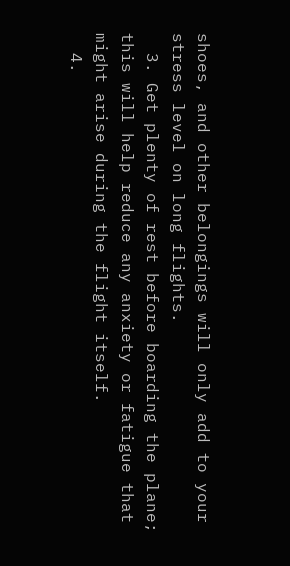shoes, and other belongings will only add to your stress level on long flights.
  3. Get plenty of rest before boarding the plane; this will help reduce any anxiety or fatigue that might arise during the flight itself.
  4.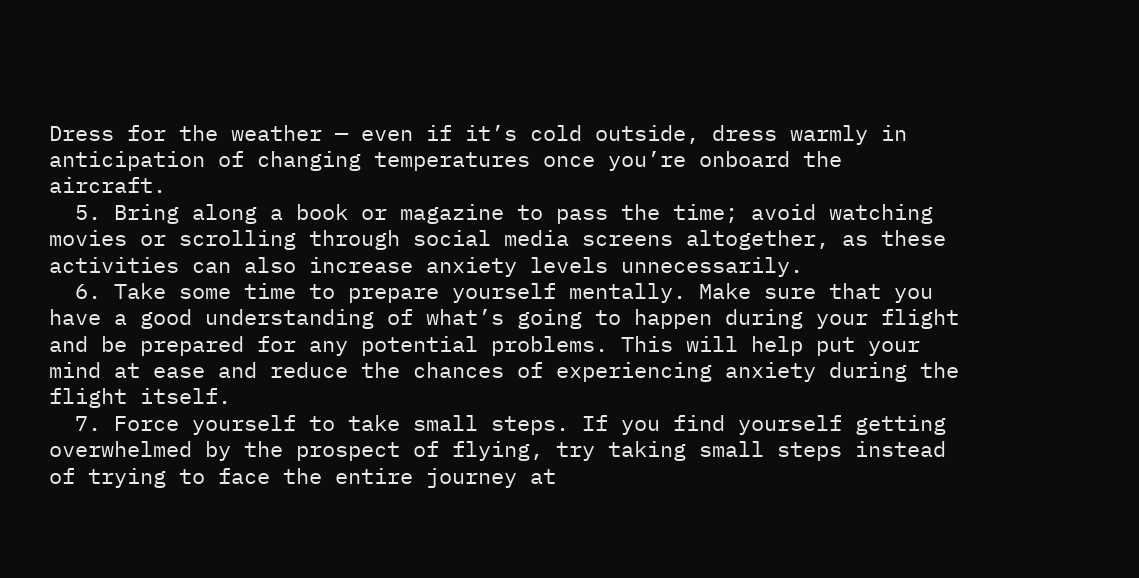Dress for the weather — even if it’s cold outside, dress warmly in anticipation of changing temperatures once you’re onboard the aircraft.
  5. Bring along a book or magazine to pass the time; avoid watching movies or scrolling through social media screens altogether, as these activities can also increase anxiety levels unnecessarily.
  6. Take some time to prepare yourself mentally. Make sure that you have a good understanding of what’s going to happen during your flight and be prepared for any potential problems. This will help put your mind at ease and reduce the chances of experiencing anxiety during the flight itself.
  7. Force yourself to take small steps. If you find yourself getting overwhelmed by the prospect of flying, try taking small steps instead of trying to face the entire journey at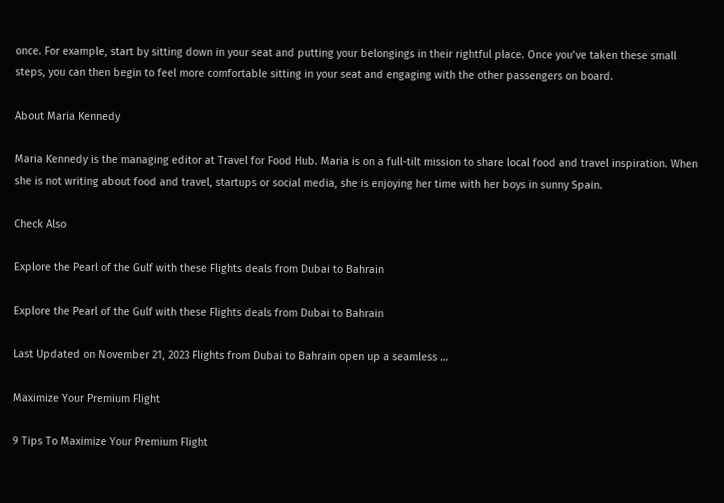once. For example, start by sitting down in your seat and putting your belongings in their rightful place. Once you’ve taken these small steps, you can then begin to feel more comfortable sitting in your seat and engaging with the other passengers on board.

About Maria Kennedy

Maria Kennedy is the managing editor at Travel for Food Hub. Maria is on a full-tilt mission to share local food and travel inspiration. When she is not writing about food and travel, startups or social media, she is enjoying her time with her boys in sunny Spain.

Check Also

Explore the Pearl of the Gulf with these Flights deals from Dubai to Bahrain

Explore the Pearl of the Gulf with these Flights deals from Dubai to Bahrain

Last Updated on November 21, 2023 Flights from Dubai to Bahrain open up a seamless …

Maximize Your Premium Flight

9 Tips To Maximize Your Premium Flight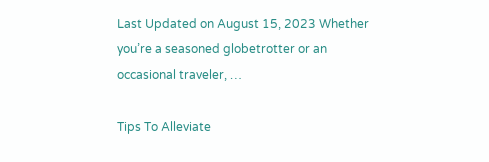Last Updated on August 15, 2023 Whether you’re a seasoned globetrotter or an occasional traveler, …

Tips To Alleviate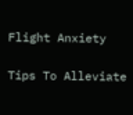Flight Anxiety

Tips To Alleviate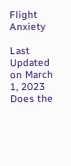Flight Anxiety

Last Updated on March 1, 2023 Does the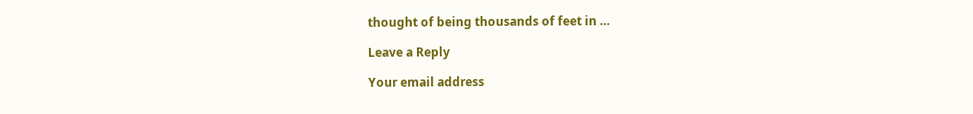thought of being thousands of feet in …

Leave a Reply

Your email address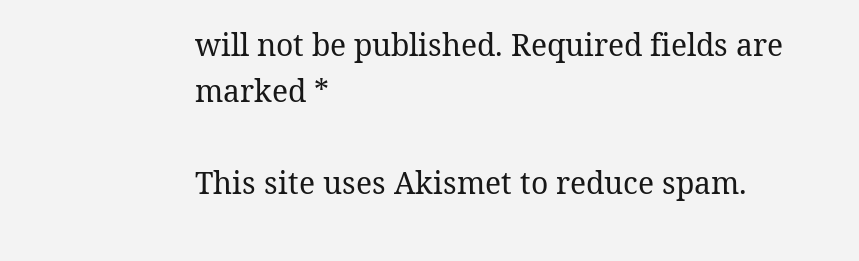will not be published. Required fields are marked *

This site uses Akismet to reduce spam.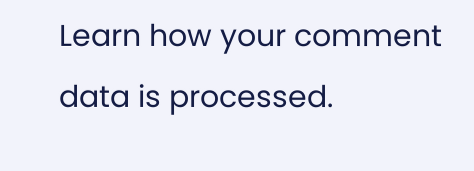Learn how your comment data is processed.